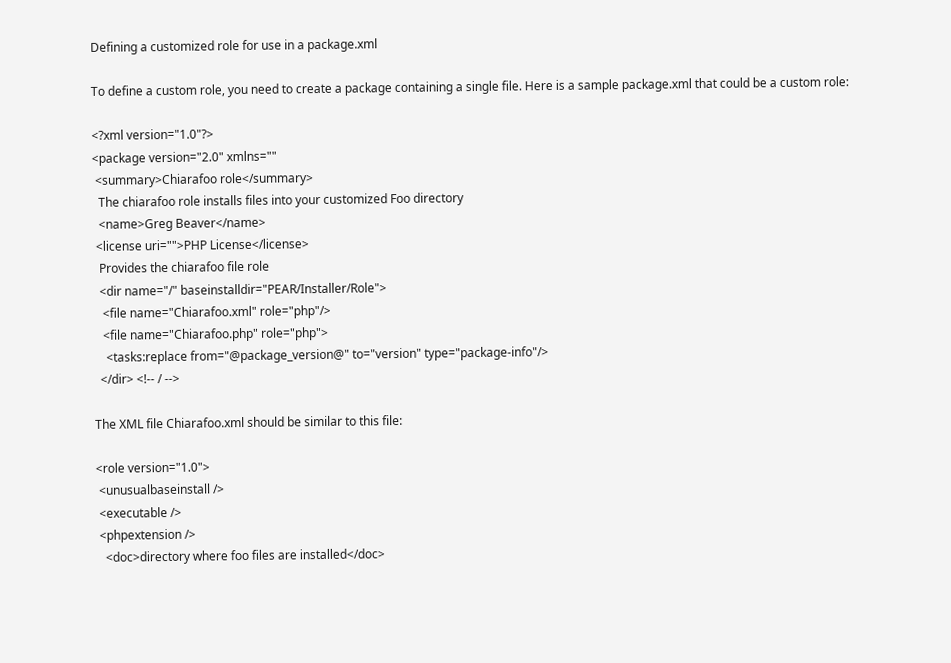Defining a customized role for use in a package.xml

To define a custom role, you need to create a package containing a single file. Here is a sample package.xml that could be a custom role:

<?xml version="1.0"?>
<package version="2.0" xmlns=""
 <summary>Chiarafoo role</summary>
  The chiarafoo role installs files into your customized Foo directory
  <name>Greg Beaver</name>
 <license uri="">PHP License</license>
  Provides the chiarafoo file role
  <dir name="/" baseinstalldir="PEAR/Installer/Role">
   <file name="Chiarafoo.xml" role="php"/>
   <file name="Chiarafoo.php" role="php">
    <tasks:replace from="@package_version@" to="version" type="package-info"/>
  </dir> <!-- / -->

The XML file Chiarafoo.xml should be similar to this file:

<role version="1.0">
 <unusualbaseinstall />
 <executable />
 <phpextension />
   <doc>directory where foo files are installed</doc>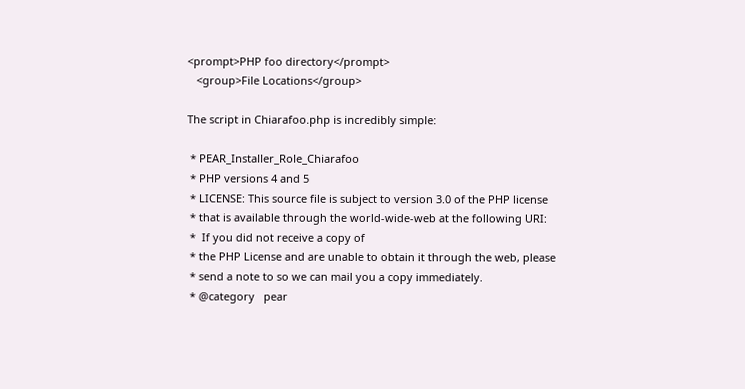<prompt>PHP foo directory</prompt>
   <group>File Locations</group>

The script in Chiarafoo.php is incredibly simple:

 * PEAR_Installer_Role_Chiarafoo
 * PHP versions 4 and 5
 * LICENSE: This source file is subject to version 3.0 of the PHP license
 * that is available through the world-wide-web at the following URI:
 *  If you did not receive a copy of
 * the PHP License and are unable to obtain it through the web, please
 * send a note to so we can mail you a copy immediately.
 * @category   pear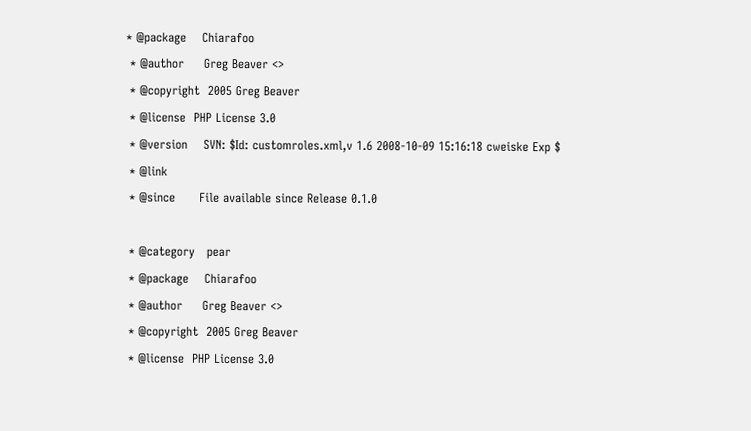* @package    Chiarafoo
 * @author     Greg Beaver <>
 * @copyright  2005 Greg Beaver
 * @license  PHP License 3.0
 * @version    SVN: $Id: customroles.xml,v 1.6 2008-10-09 15:16:18 cweiske Exp $
 * @link
 * @since      File available since Release 0.1.0

 * @category   pear
 * @package    Chiarafoo
 * @author     Greg Beaver <>
 * @copyright  2005 Greg Beaver
 * @license  PHP License 3.0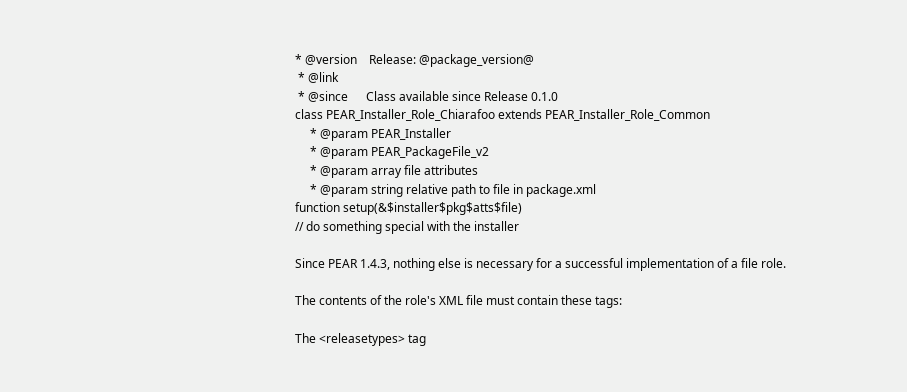* @version    Release: @package_version@
 * @link
 * @since      Class available since Release 0.1.0
class PEAR_Installer_Role_Chiarafoo extends PEAR_Installer_Role_Common
     * @param PEAR_Installer
     * @param PEAR_PackageFile_v2
     * @param array file attributes
     * @param string relative path to file in package.xml
function setup(&$installer$pkg$atts$file)
// do something special with the installer

Since PEAR 1.4.3, nothing else is necessary for a successful implementation of a file role.

The contents of the role's XML file must contain these tags:

The <releasetypes> tag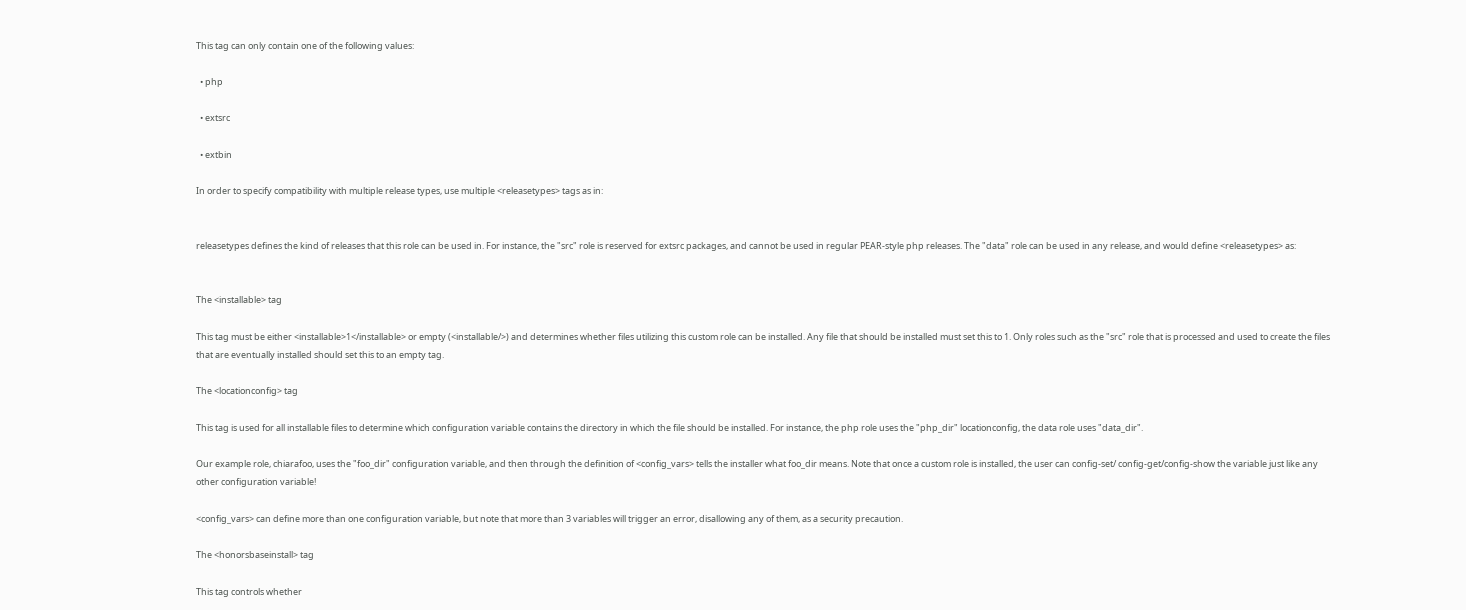This tag can only contain one of the following values:

  • php

  • extsrc

  • extbin

In order to specify compatibility with multiple release types, use multiple <releasetypes> tags as in:


releasetypes defines the kind of releases that this role can be used in. For instance, the "src" role is reserved for extsrc packages, and cannot be used in regular PEAR-style php releases. The "data" role can be used in any release, and would define <releasetypes> as:


The <installable> tag

This tag must be either <installable>1</installable> or empty (<installable/>) and determines whether files utilizing this custom role can be installed. Any file that should be installed must set this to 1. Only roles such as the "src" role that is processed and used to create the files that are eventually installed should set this to an empty tag.

The <locationconfig> tag

This tag is used for all installable files to determine which configuration variable contains the directory in which the file should be installed. For instance, the php role uses the "php_dir" locationconfig, the data role uses "data_dir".

Our example role, chiarafoo, uses the "foo_dir" configuration variable, and then through the definition of <config_vars> tells the installer what foo_dir means. Note that once a custom role is installed, the user can config-set/ config-get/config-show the variable just like any other configuration variable!

<config_vars> can define more than one configuration variable, but note that more than 3 variables will trigger an error, disallowing any of them, as a security precaution.

The <honorsbaseinstall> tag

This tag controls whether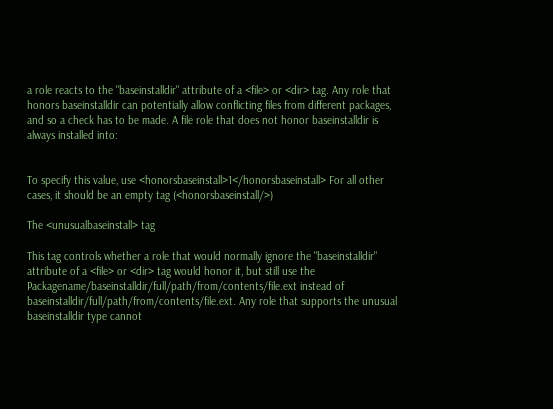a role reacts to the "baseinstalldir" attribute of a <file> or <dir> tag. Any role that honors baseinstalldir can potentially allow conflicting files from different packages, and so a check has to be made. A file role that does not honor baseinstalldir is always installed into:


To specify this value, use <honorsbaseinstall>1</honorsbaseinstall> For all other cases, it should be an empty tag (<honorsbaseinstall/>)

The <unusualbaseinstall> tag

This tag controls whether a role that would normally ignore the "baseinstalldir" attribute of a <file> or <dir> tag would honor it, but still use the Packagename/baseinstalldir/full/path/from/contents/file.ext instead of baseinstalldir/full/path/from/contents/file.ext. Any role that supports the unusual baseinstalldir type cannot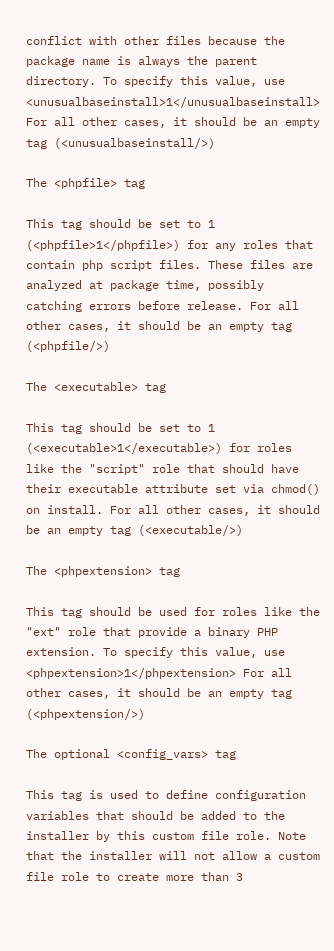conflict with other files because the package name is always the parent directory. To specify this value, use <unusualbaseinstall>1</unusualbaseinstall> For all other cases, it should be an empty tag (<unusualbaseinstall/>)

The <phpfile> tag

This tag should be set to 1 (<phpfile>1</phpfile>) for any roles that contain php script files. These files are analyzed at package time, possibly catching errors before release. For all other cases, it should be an empty tag (<phpfile/>)

The <executable> tag

This tag should be set to 1 (<executable>1</executable>) for roles like the "script" role that should have their executable attribute set via chmod() on install. For all other cases, it should be an empty tag (<executable/>)

The <phpextension> tag

This tag should be used for roles like the "ext" role that provide a binary PHP extension. To specify this value, use <phpextension>1</phpextension> For all other cases, it should be an empty tag (<phpextension/>)

The optional <config_vars> tag

This tag is used to define configuration variables that should be added to the installer by this custom file role. Note that the installer will not allow a custom file role to create more than 3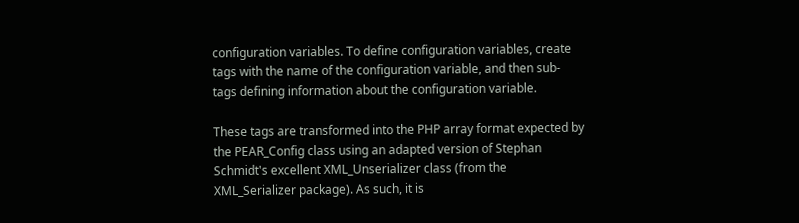configuration variables. To define configuration variables, create tags with the name of the configuration variable, and then sub-tags defining information about the configuration variable.

These tags are transformed into the PHP array format expected by the PEAR_Config class using an adapted version of Stephan Schmidt's excellent XML_Unserializer class (from the XML_Serializer package). As such, it is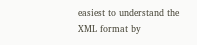easiest to understand the XML format by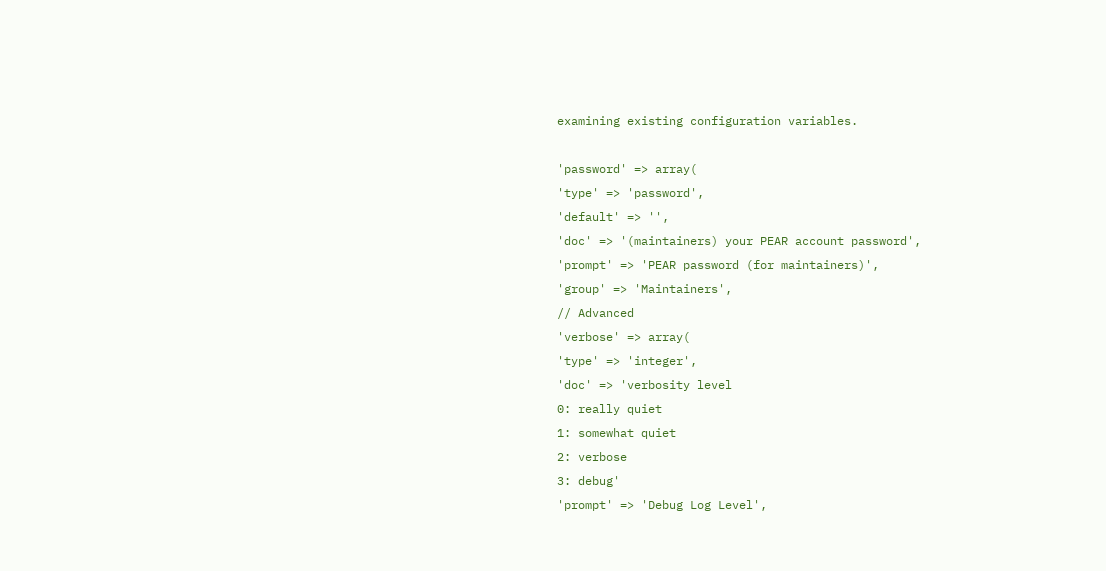examining existing configuration variables.

'password' => array(
'type' => 'password',
'default' => '',
'doc' => '(maintainers) your PEAR account password',
'prompt' => 'PEAR password (for maintainers)',
'group' => 'Maintainers',
// Advanced
'verbose' => array(
'type' => 'integer',
'doc' => 'verbosity level
0: really quiet
1: somewhat quiet
2: verbose
3: debug'
'prompt' => 'Debug Log Level',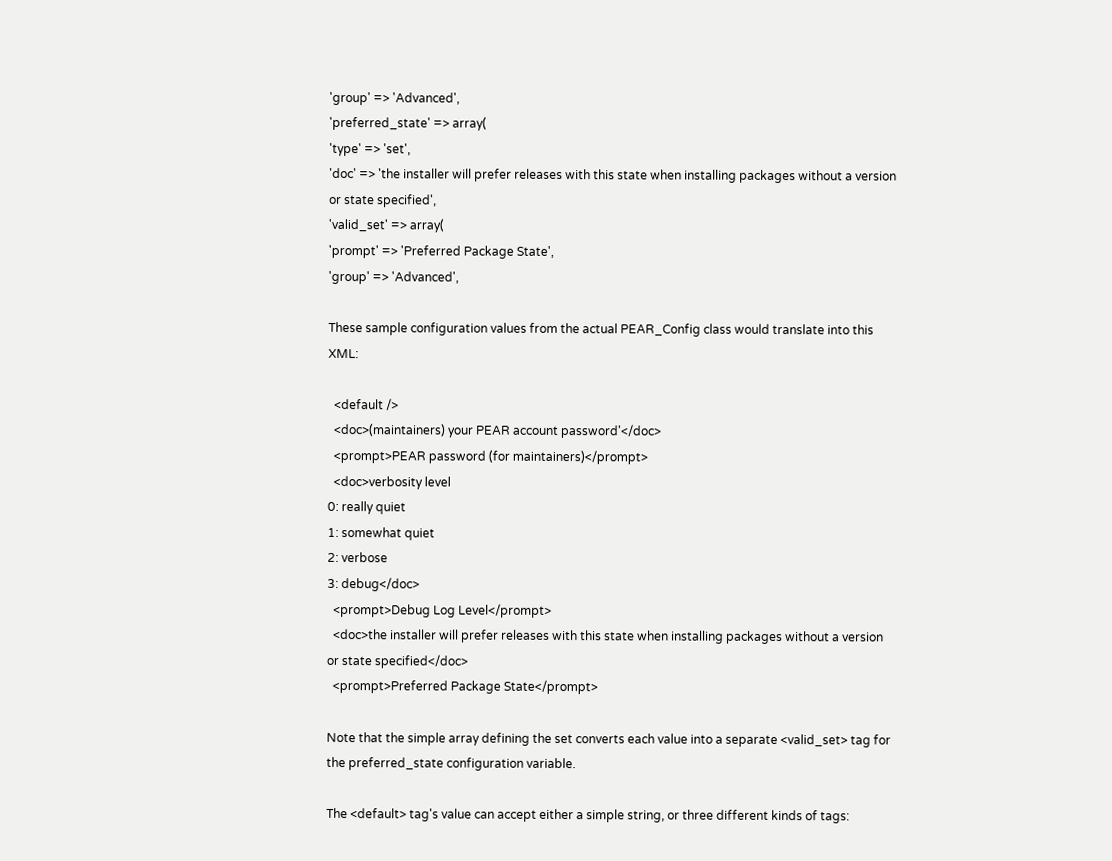'group' => 'Advanced',
'preferred_state' => array(
'type' => 'set',
'doc' => 'the installer will prefer releases with this state when installing packages without a version or state specified',
'valid_set' => array(
'prompt' => 'Preferred Package State',
'group' => 'Advanced',

These sample configuration values from the actual PEAR_Config class would translate into this XML:

  <default />
  <doc>(maintainers) your PEAR account password'</doc>
  <prompt>PEAR password (for maintainers)</prompt>
  <doc>verbosity level
0: really quiet
1: somewhat quiet
2: verbose
3: debug</doc>
  <prompt>Debug Log Level</prompt>
  <doc>the installer will prefer releases with this state when installing packages without a version or state specified</doc>
  <prompt>Preferred Package State</prompt>

Note that the simple array defining the set converts each value into a separate <valid_set> tag for the preferred_state configuration variable.

The <default> tag's value can accept either a simple string, or three different kinds of tags: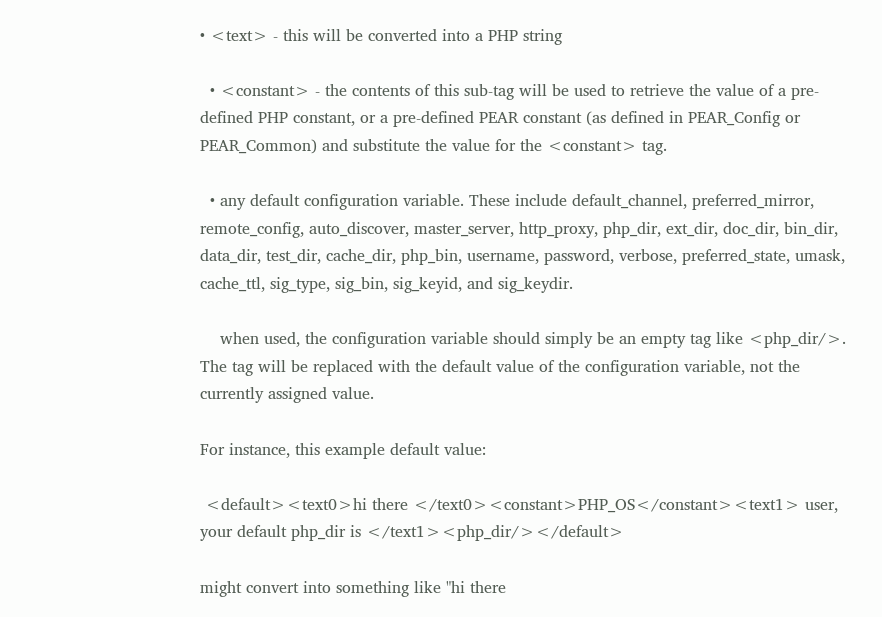• <text> - this will be converted into a PHP string

  • <constant> - the contents of this sub-tag will be used to retrieve the value of a pre-defined PHP constant, or a pre-defined PEAR constant (as defined in PEAR_Config or PEAR_Common) and substitute the value for the <constant> tag.

  • any default configuration variable. These include default_channel, preferred_mirror, remote_config, auto_discover, master_server, http_proxy, php_dir, ext_dir, doc_dir, bin_dir, data_dir, test_dir, cache_dir, php_bin, username, password, verbose, preferred_state, umask, cache_ttl, sig_type, sig_bin, sig_keyid, and sig_keydir.

    when used, the configuration variable should simply be an empty tag like <php_dir/>. The tag will be replaced with the default value of the configuration variable, not the currently assigned value.

For instance, this example default value:

 <default><text0>hi there </text0><constant>PHP_OS</constant><text1> user, your default php_dir is </text1><php_dir/></default>

might convert into something like "hi there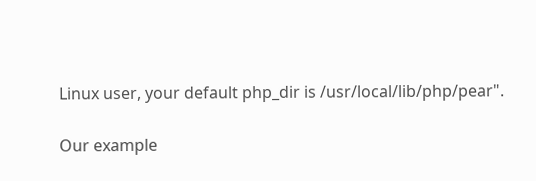Linux user, your default php_dir is /usr/local/lib/php/pear".

Our example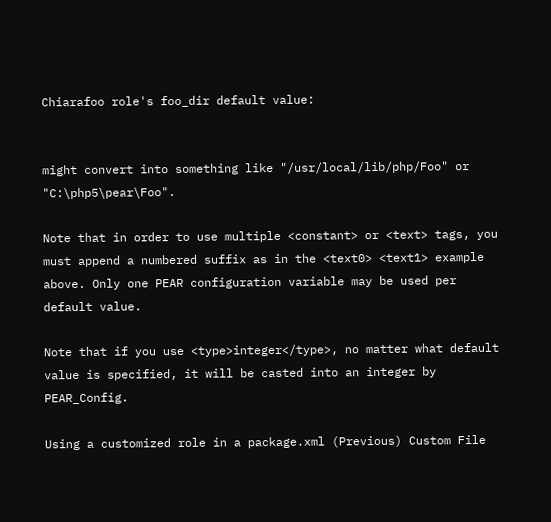Chiarafoo role's foo_dir default value:


might convert into something like "/usr/local/lib/php/Foo" or "C:\php5\pear\Foo".

Note that in order to use multiple <constant> or <text> tags, you must append a numbered suffix as in the <text0> <text1> example above. Only one PEAR configuration variable may be used per default value.

Note that if you use <type>integer</type>, no matter what default value is specified, it will be casted into an integer by PEAR_Config.

Using a customized role in a package.xml (Previous) Custom File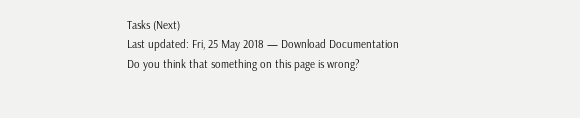Tasks (Next)
Last updated: Fri, 25 May 2018 — Download Documentation
Do you think that something on this page is wrong?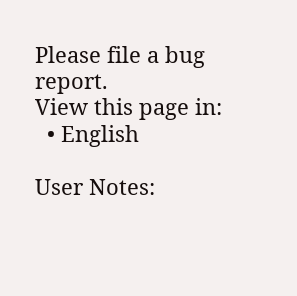Please file a bug report.
View this page in:
  • English

User Notes: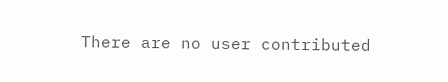There are no user contributed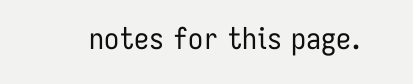notes for this page.